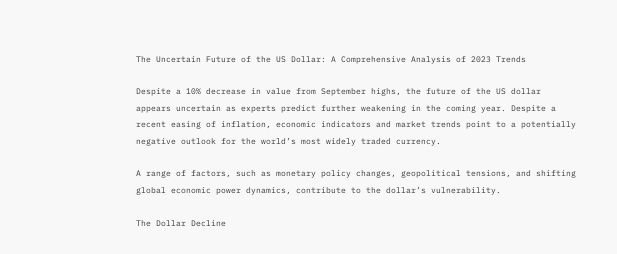The Uncertain Future of the US Dollar: A Comprehensive Analysis of 2023 Trends

Despite a 10% decrease in value from September highs, the future of the US dollar appears uncertain as experts predict further weakening in the coming year. Despite a recent easing of inflation, economic indicators and market trends point to a potentially negative outlook for the world’s most widely traded currency.

A range of factors, such as monetary policy changes, geopolitical tensions, and shifting global economic power dynamics, contribute to the dollar’s vulnerability.

The Dollar Decline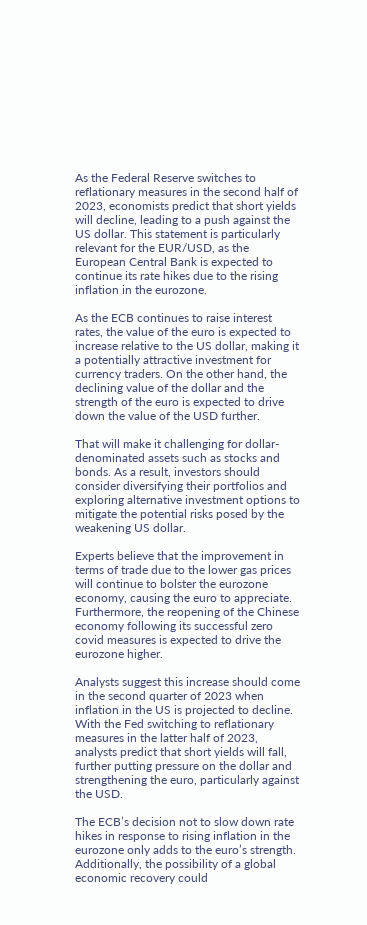As the Federal Reserve switches to reflationary measures in the second half of 2023, economists predict that short yields will decline, leading to a push against the US dollar. This statement is particularly relevant for the EUR/USD, as the European Central Bank is expected to continue its rate hikes due to the rising inflation in the eurozone.

As the ECB continues to raise interest rates, the value of the euro is expected to increase relative to the US dollar, making it a potentially attractive investment for currency traders. On the other hand, the declining value of the dollar and the strength of the euro is expected to drive down the value of the USD further.

That will make it challenging for dollar-denominated assets such as stocks and bonds. As a result, investors should consider diversifying their portfolios and exploring alternative investment options to mitigate the potential risks posed by the weakening US dollar.

Experts believe that the improvement in terms of trade due to the lower gas prices will continue to bolster the eurozone economy, causing the euro to appreciate. Furthermore, the reopening of the Chinese economy following its successful zero covid measures is expected to drive the eurozone higher.

Analysts suggest this increase should come in the second quarter of 2023 when inflation in the US is projected to decline. With the Fed switching to reflationary measures in the latter half of 2023, analysts predict that short yields will fall, further putting pressure on the dollar and strengthening the euro, particularly against the USD.

The ECB’s decision not to slow down rate hikes in response to rising inflation in the eurozone only adds to the euro’s strength. Additionally, the possibility of a global economic recovery could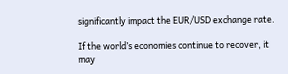significantly impact the EUR/USD exchange rate.

If the world’s economies continue to recover, it may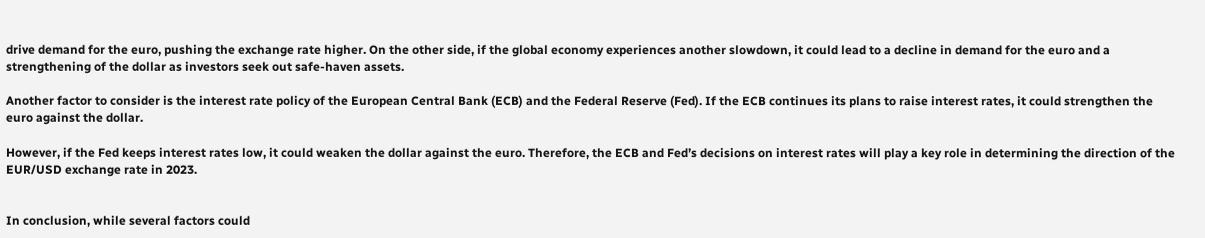drive demand for the euro, pushing the exchange rate higher. On the other side, if the global economy experiences another slowdown, it could lead to a decline in demand for the euro and a strengthening of the dollar as investors seek out safe-haven assets.

Another factor to consider is the interest rate policy of the European Central Bank (ECB) and the Federal Reserve (Fed). If the ECB continues its plans to raise interest rates, it could strengthen the euro against the dollar.

However, if the Fed keeps interest rates low, it could weaken the dollar against the euro. Therefore, the ECB and Fed’s decisions on interest rates will play a key role in determining the direction of the EUR/USD exchange rate in 2023.


In conclusion, while several factors could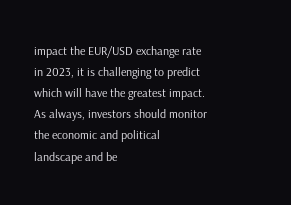impact the EUR/USD exchange rate in 2023, it is challenging to predict which will have the greatest impact. As always, investors should monitor the economic and political landscape and be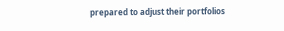prepared to adjust their portfolios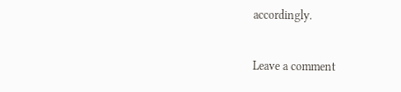accordingly.

Leave a comment